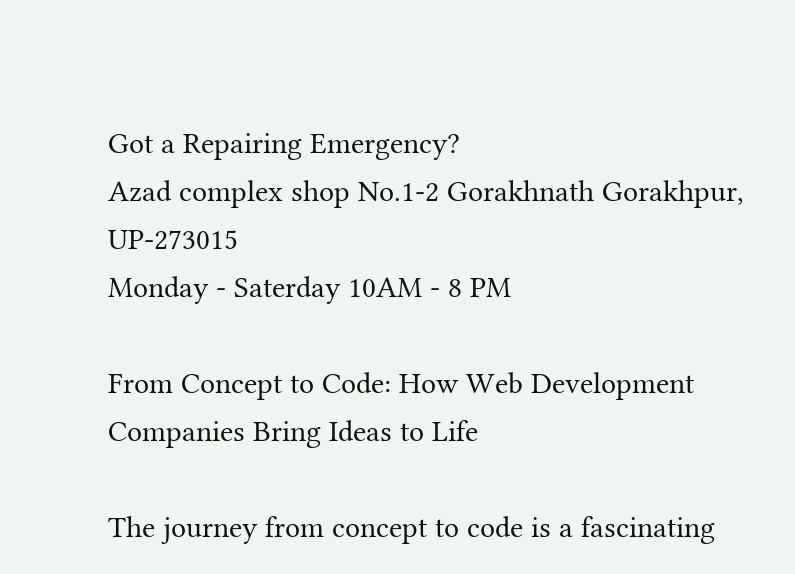Got a Repairing Emergency?
Azad complex shop No.1-2 Gorakhnath Gorakhpur, UP-273015
Monday - Saterday 10AM - 8 PM

From Concept to Code: How Web Development Companies Bring Ideas to Life

The journey from concept to code is a fascinating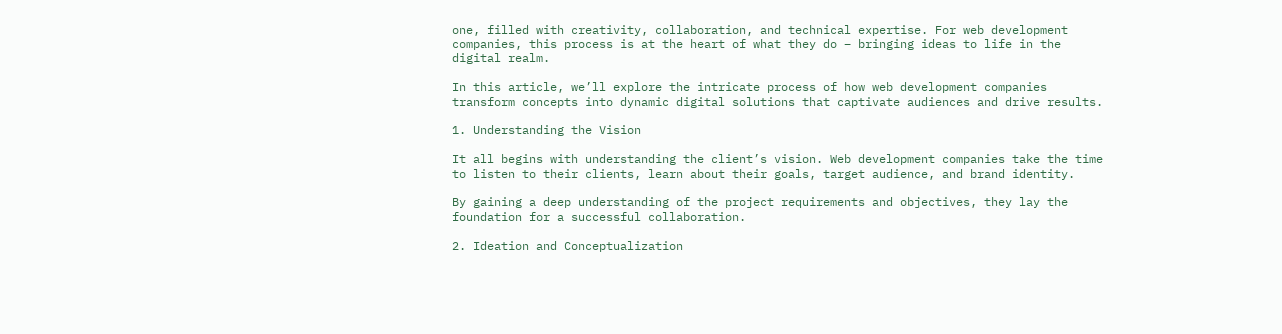one, filled with creativity, collaboration, and technical expertise. For web development companies, this process is at the heart of what they do – bringing ideas to life in the digital realm.

In this article, we’ll explore the intricate process of how web development companies transform concepts into dynamic digital solutions that captivate audiences and drive results.

1. Understanding the Vision

It all begins with understanding the client’s vision. Web development companies take the time to listen to their clients, learn about their goals, target audience, and brand identity.

By gaining a deep understanding of the project requirements and objectives, they lay the foundation for a successful collaboration.

2. Ideation and Conceptualization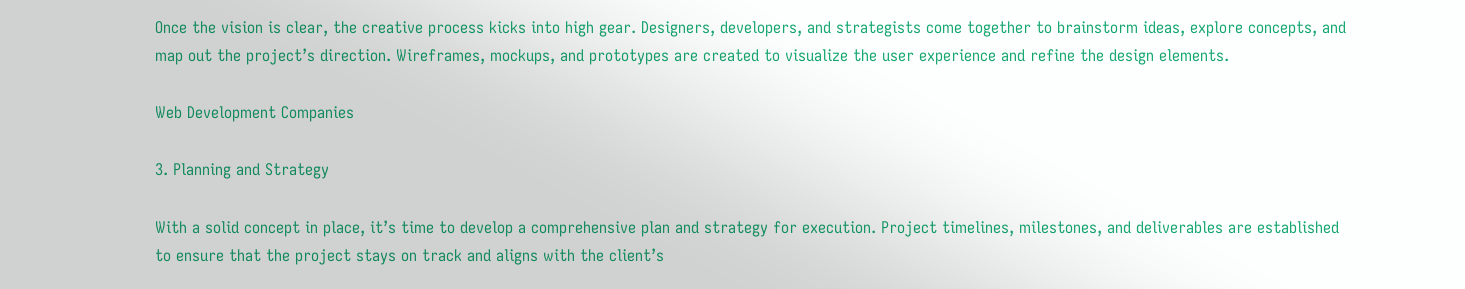Once the vision is clear, the creative process kicks into high gear. Designers, developers, and strategists come together to brainstorm ideas, explore concepts, and map out the project’s direction. Wireframes, mockups, and prototypes are created to visualize the user experience and refine the design elements.

Web Development Companies

3. Planning and Strategy

With a solid concept in place, it’s time to develop a comprehensive plan and strategy for execution. Project timelines, milestones, and deliverables are established to ensure that the project stays on track and aligns with the client’s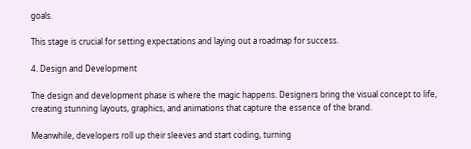goals.

This stage is crucial for setting expectations and laying out a roadmap for success.

4. Design and Development

The design and development phase is where the magic happens. Designers bring the visual concept to life, creating stunning layouts, graphics, and animations that capture the essence of the brand.

Meanwhile, developers roll up their sleeves and start coding, turning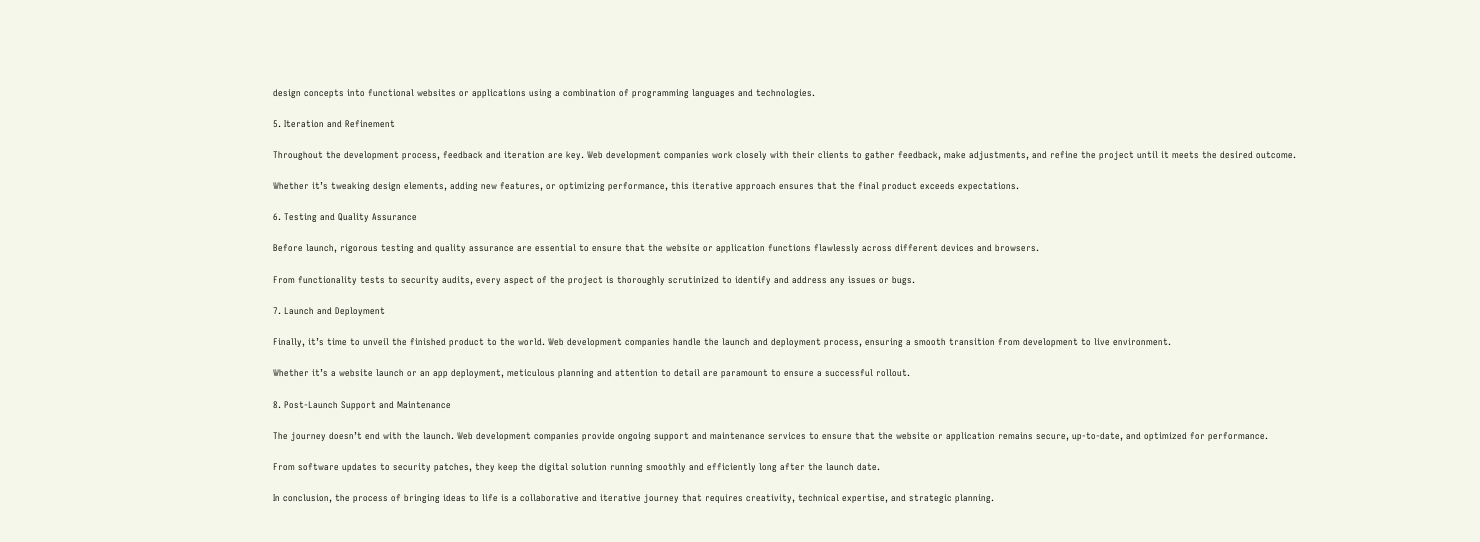design concepts into functional websites or applications using a combination of programming languages and technologies.

5. Iteration and Refinement

Throughout the development process, feedback and iteration are key. Web development companies work closely with their clients to gather feedback, make adjustments, and refine the project until it meets the desired outcome.

Whether it’s tweaking design elements, adding new features, or optimizing performance, this iterative approach ensures that the final product exceeds expectations.

6. Testing and Quality Assurance

Before launch, rigorous testing and quality assurance are essential to ensure that the website or application functions flawlessly across different devices and browsers.

From functionality tests to security audits, every aspect of the project is thoroughly scrutinized to identify and address any issues or bugs.

7. Launch and Deployment

Finally, it’s time to unveil the finished product to the world. Web development companies handle the launch and deployment process, ensuring a smooth transition from development to live environment.

Whether it’s a website launch or an app deployment, meticulous planning and attention to detail are paramount to ensure a successful rollout.

8. Post-Launch Support and Maintenance

The journey doesn’t end with the launch. Web development companies provide ongoing support and maintenance services to ensure that the website or application remains secure, up-to-date, and optimized for performance.

From software updates to security patches, they keep the digital solution running smoothly and efficiently long after the launch date.

In conclusion, the process of bringing ideas to life is a collaborative and iterative journey that requires creativity, technical expertise, and strategic planning.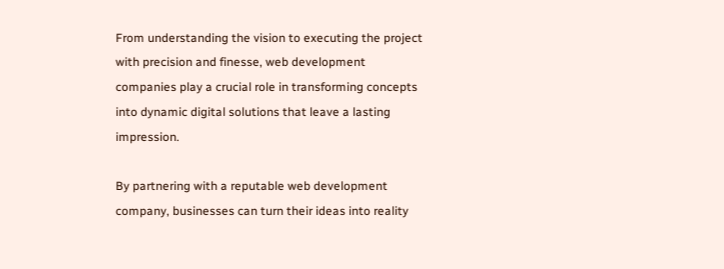From understanding the vision to executing the project with precision and finesse, web development companies play a crucial role in transforming concepts into dynamic digital solutions that leave a lasting impression.

By partnering with a reputable web development company, businesses can turn their ideas into reality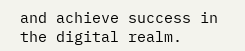and achieve success in the digital realm.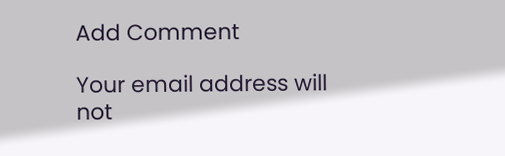Add Comment

Your email address will not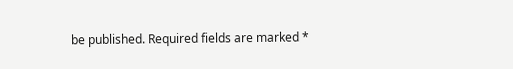be published. Required fields are marked *